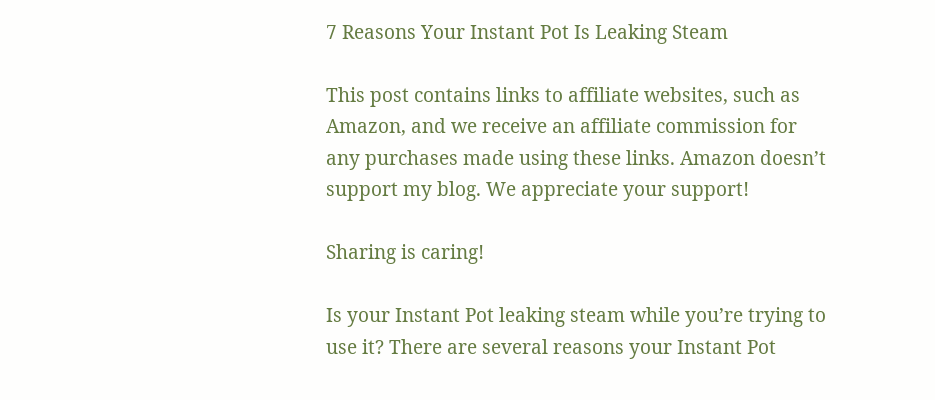7 Reasons Your Instant Pot Is Leaking Steam

This post contains links to affiliate websites, such as Amazon, and we receive an affiliate commission for any purchases made using these links. Amazon doesn’t support my blog. We appreciate your support!

Sharing is caring!

Is your Instant Pot leaking steam while you’re trying to use it? There are several reasons your Instant Pot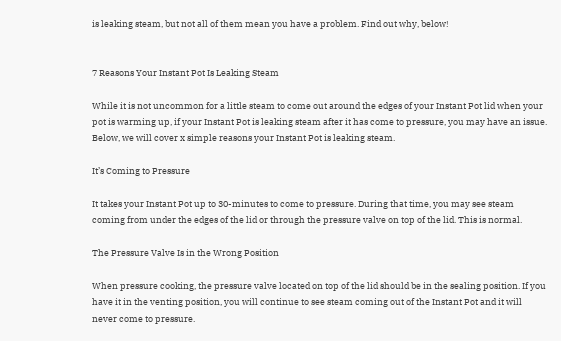is leaking steam, but not all of them mean you have a problem. Find out why, below!


7 Reasons Your Instant Pot Is Leaking Steam

While it is not uncommon for a little steam to come out around the edges of your Instant Pot lid when your pot is warming up, if your Instant Pot is leaking steam after it has come to pressure, you may have an issue. Below, we will cover x simple reasons your Instant Pot is leaking steam.

It’s Coming to Pressure

It takes your Instant Pot up to 30-minutes to come to pressure. During that time, you may see steam coming from under the edges of the lid or through the pressure valve on top of the lid. This is normal.

The Pressure Valve Is in the Wrong Position

When pressure cooking, the pressure valve located on top of the lid should be in the sealing position. If you have it in the venting position, you will continue to see steam coming out of the Instant Pot and it will never come to pressure.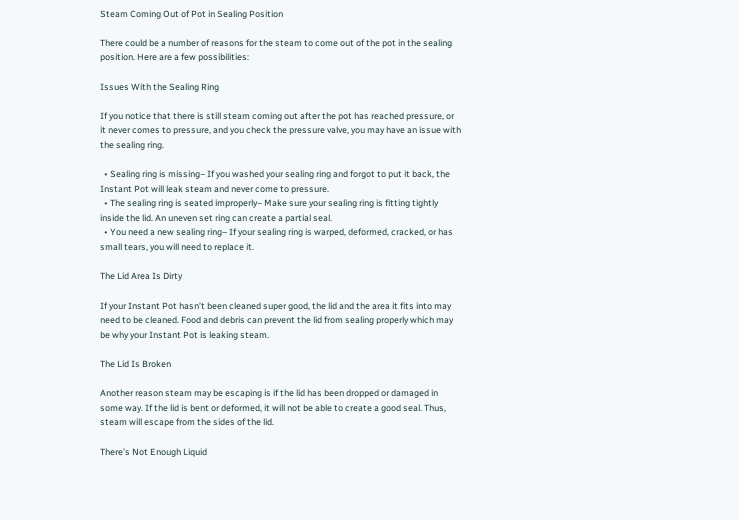Steam Coming Out of Pot in Sealing Position

There could be a number of reasons for the steam to come out of the pot in the sealing position. Here are a few possibilities:

Issues With the Sealing Ring

If you notice that there is still steam coming out after the pot has reached pressure, or it never comes to pressure, and you check the pressure valve, you may have an issue with the sealing ring.

  • Sealing ring is missing– If you washed your sealing ring and forgot to put it back, the Instant Pot will leak steam and never come to pressure.
  • The sealing ring is seated improperly– Make sure your sealing ring is fitting tightly inside the lid. An uneven set ring can create a partial seal.
  • You need a new sealing ring– If your sealing ring is warped, deformed, cracked, or has small tears, you will need to replace it.

The Lid Area Is Dirty

If your Instant Pot hasn’t been cleaned super good, the lid and the area it fits into may need to be cleaned. Food and debris can prevent the lid from sealing properly which may be why your Instant Pot is leaking steam.

The Lid Is Broken

Another reason steam may be escaping is if the lid has been dropped or damaged in some way. If the lid is bent or deformed, it will not be able to create a good seal. Thus, steam will escape from the sides of the lid.

There’s Not Enough Liquid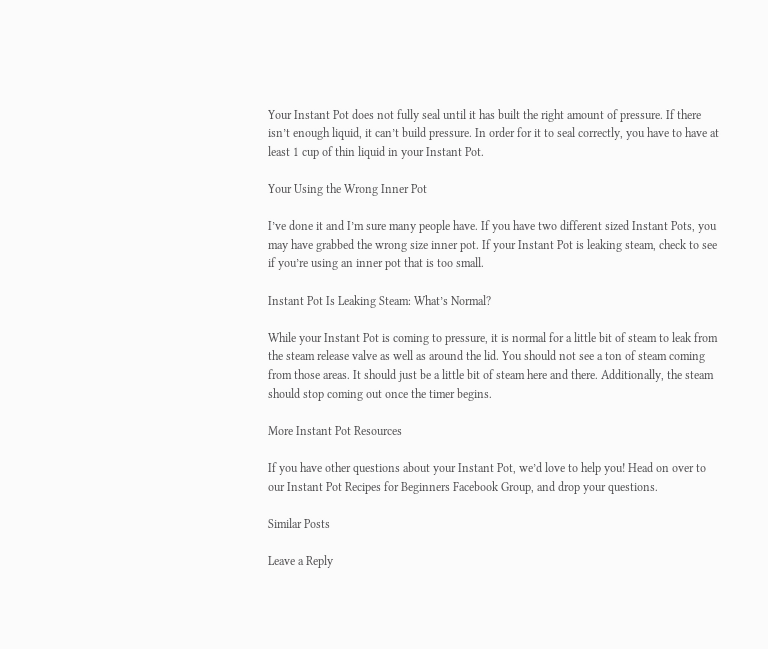Your Instant Pot does not fully seal until it has built the right amount of pressure. If there isn’t enough liquid, it can’t build pressure. In order for it to seal correctly, you have to have at least 1 cup of thin liquid in your Instant Pot.

Your Using the Wrong Inner Pot

I’ve done it and I’m sure many people have. If you have two different sized Instant Pots, you may have grabbed the wrong size inner pot. If your Instant Pot is leaking steam, check to see if you’re using an inner pot that is too small.

Instant Pot Is Leaking Steam: What’s Normal?

While your Instant Pot is coming to pressure, it is normal for a little bit of steam to leak from the steam release valve as well as around the lid. You should not see a ton of steam coming from those areas. It should just be a little bit of steam here and there. Additionally, the steam should stop coming out once the timer begins.

More Instant Pot Resources

If you have other questions about your Instant Pot, we’d love to help you! Head on over to our Instant Pot Recipes for Beginners Facebook Group, and drop your questions.

Similar Posts

Leave a Reply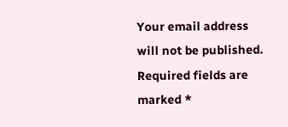Your email address will not be published. Required fields are marked *